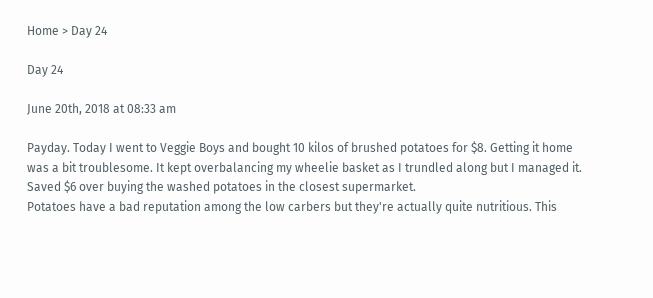Home > Day 24

Day 24

June 20th, 2018 at 08:33 am

Payday. Today I went to Veggie Boys and bought 10 kilos of brushed potatoes for $8. Getting it home was a bit troublesome. It kept overbalancing my wheelie basket as I trundled along but I managed it. Saved $6 over buying the washed potatoes in the closest supermarket.
Potatoes have a bad reputation among the low carbers but they're actually quite nutritious. This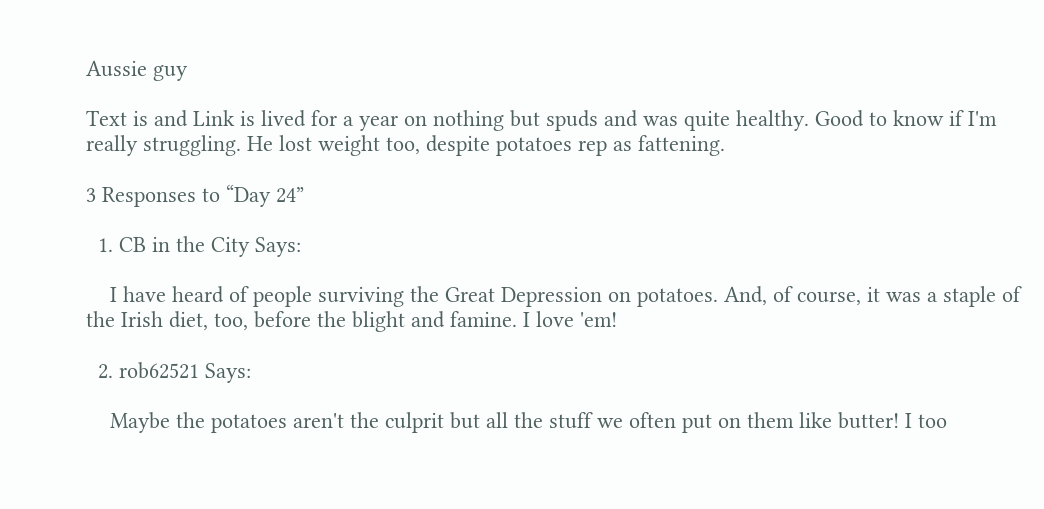Aussie guy

Text is and Link is lived for a year on nothing but spuds and was quite healthy. Good to know if I'm really struggling. He lost weight too, despite potatoes rep as fattening.

3 Responses to “Day 24”

  1. CB in the City Says:

    I have heard of people surviving the Great Depression on potatoes. And, of course, it was a staple of the Irish diet, too, before the blight and famine. I love 'em!

  2. rob62521 Says:

    Maybe the potatoes aren't the culprit but all the stuff we often put on them like butter! I too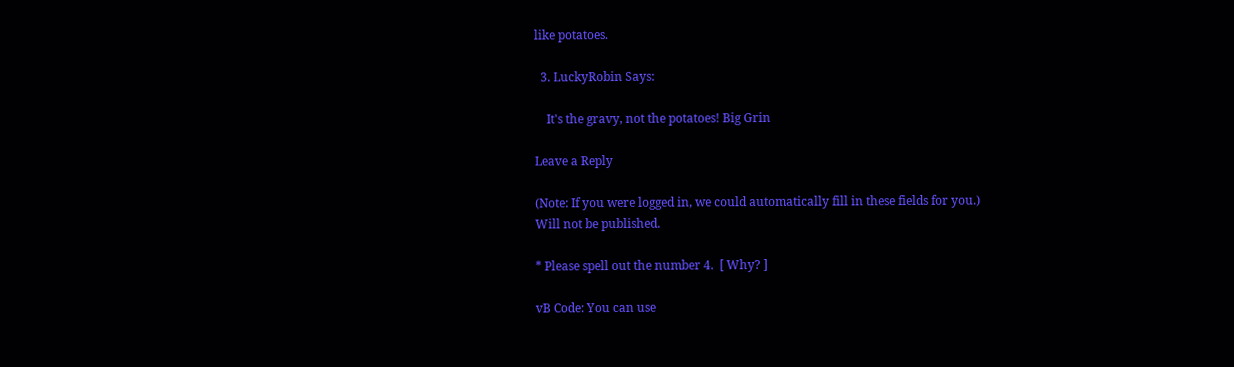like potatoes.

  3. LuckyRobin Says:

    It's the gravy, not the potatoes! Big Grin

Leave a Reply

(Note: If you were logged in, we could automatically fill in these fields for you.)
Will not be published.

* Please spell out the number 4.  [ Why? ]

vB Code: You can use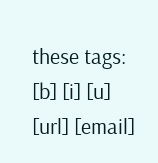these tags: [b] [i] [u] [url] [email]